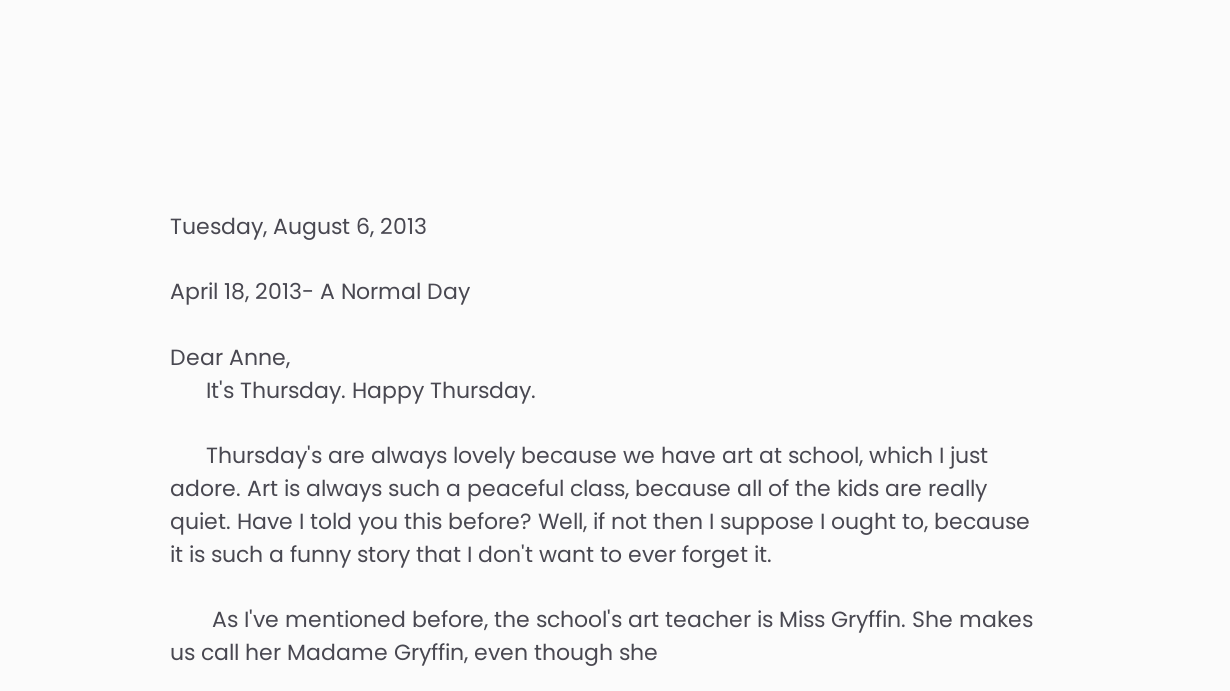Tuesday, August 6, 2013

April 18, 2013- A Normal Day

Dear Anne,
      It's Thursday. Happy Thursday.

      Thursday's are always lovely because we have art at school, which I just adore. Art is always such a peaceful class, because all of the kids are really quiet. Have I told you this before? Well, if not then I suppose I ought to, because it is such a funny story that I don't want to ever forget it.

       As I've mentioned before, the school's art teacher is Miss Gryffin. She makes us call her Madame Gryffin, even though she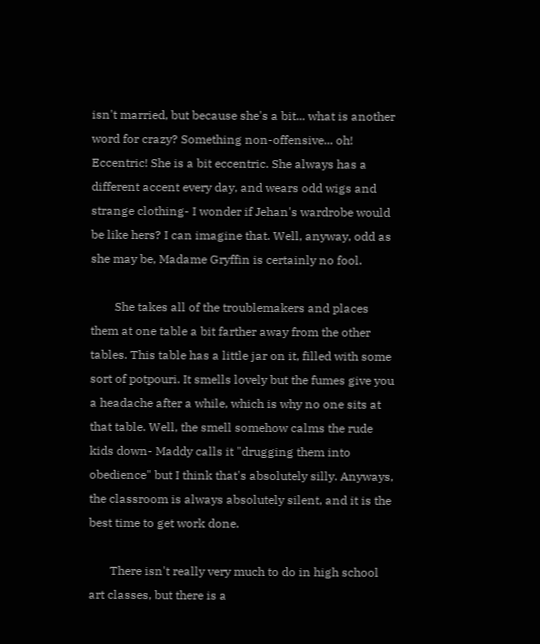isn't married, but because she's a bit... what is another word for crazy? Something non-offensive... oh! Eccentric! She is a bit eccentric. She always has a different accent every day, and wears odd wigs and strange clothing- I wonder if Jehan's wardrobe would be like hers? I can imagine that. Well, anyway, odd as she may be, Madame Gryffin is certainly no fool.

        She takes all of the troublemakers and places them at one table a bit farther away from the other tables. This table has a little jar on it, filled with some sort of potpouri. It smells lovely but the fumes give you a headache after a while, which is why no one sits at that table. Well, the smell somehow calms the rude kids down- Maddy calls it "drugging them into obedience" but I think that's absolutely silly. Anyways, the classroom is always absolutely silent, and it is the best time to get work done.

       There isn't really very much to do in high school art classes, but there is a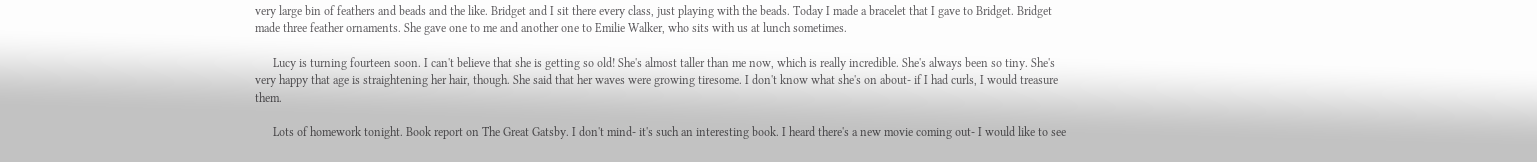very large bin of feathers and beads and the like. Bridget and I sit there every class, just playing with the beads. Today I made a bracelet that I gave to Bridget. Bridget made three feather ornaments. She gave one to me and another one to Emilie Walker, who sits with us at lunch sometimes.

      Lucy is turning fourteen soon. I can't believe that she is getting so old! She's almost taller than me now, which is really incredible. She's always been so tiny. She's very happy that age is straightening her hair, though. She said that her waves were growing tiresome. I don't know what she's on about- if I had curls, I would treasure them.

      Lots of homework tonight. Book report on The Great Gatsby. I don't mind- it's such an interesting book. I heard there's a new movie coming out- I would like to see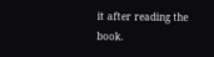it after reading the book.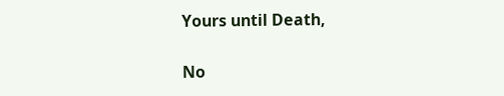Yours until Death,

No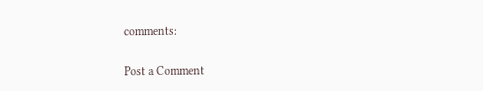comments:

Post a Comment